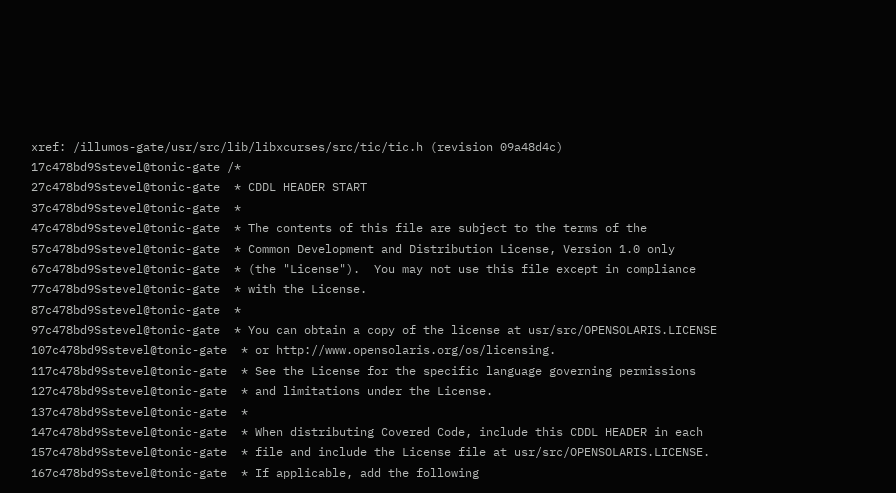xref: /illumos-gate/usr/src/lib/libxcurses/src/tic/tic.h (revision 09a48d4c)
17c478bd9Sstevel@tonic-gate /*
27c478bd9Sstevel@tonic-gate  * CDDL HEADER START
37c478bd9Sstevel@tonic-gate  *
47c478bd9Sstevel@tonic-gate  * The contents of this file are subject to the terms of the
57c478bd9Sstevel@tonic-gate  * Common Development and Distribution License, Version 1.0 only
67c478bd9Sstevel@tonic-gate  * (the "License").  You may not use this file except in compliance
77c478bd9Sstevel@tonic-gate  * with the License.
87c478bd9Sstevel@tonic-gate  *
97c478bd9Sstevel@tonic-gate  * You can obtain a copy of the license at usr/src/OPENSOLARIS.LICENSE
107c478bd9Sstevel@tonic-gate  * or http://www.opensolaris.org/os/licensing.
117c478bd9Sstevel@tonic-gate  * See the License for the specific language governing permissions
127c478bd9Sstevel@tonic-gate  * and limitations under the License.
137c478bd9Sstevel@tonic-gate  *
147c478bd9Sstevel@tonic-gate  * When distributing Covered Code, include this CDDL HEADER in each
157c478bd9Sstevel@tonic-gate  * file and include the License file at usr/src/OPENSOLARIS.LICENSE.
167c478bd9Sstevel@tonic-gate  * If applicable, add the following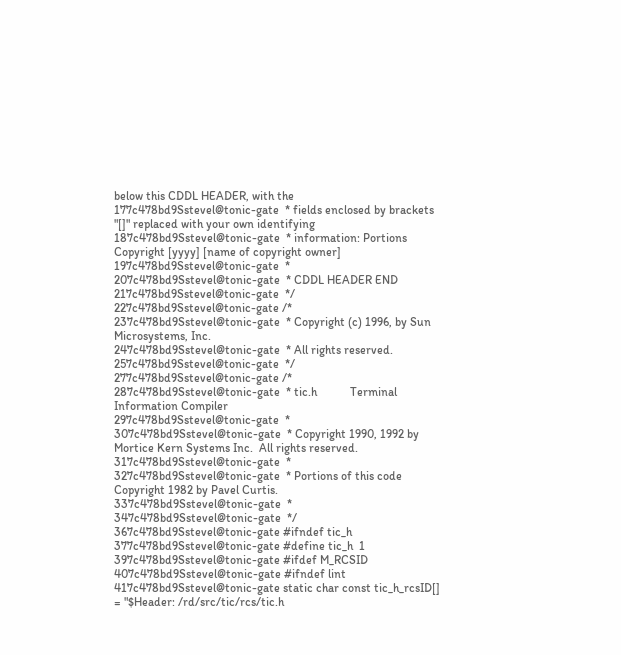below this CDDL HEADER, with the
177c478bd9Sstevel@tonic-gate  * fields enclosed by brackets "[]" replaced with your own identifying
187c478bd9Sstevel@tonic-gate  * information: Portions Copyright [yyyy] [name of copyright owner]
197c478bd9Sstevel@tonic-gate  *
207c478bd9Sstevel@tonic-gate  * CDDL HEADER END
217c478bd9Sstevel@tonic-gate  */
227c478bd9Sstevel@tonic-gate /*
237c478bd9Sstevel@tonic-gate  * Copyright (c) 1996, by Sun Microsystems, Inc.
247c478bd9Sstevel@tonic-gate  * All rights reserved.
257c478bd9Sstevel@tonic-gate  */
277c478bd9Sstevel@tonic-gate /*
287c478bd9Sstevel@tonic-gate  * tic.h           Terminal Information Compiler
297c478bd9Sstevel@tonic-gate  *
307c478bd9Sstevel@tonic-gate  * Copyright 1990, 1992 by Mortice Kern Systems Inc.  All rights reserved.
317c478bd9Sstevel@tonic-gate  *
327c478bd9Sstevel@tonic-gate  * Portions of this code Copyright 1982 by Pavel Curtis.
337c478bd9Sstevel@tonic-gate  *
347c478bd9Sstevel@tonic-gate  */
367c478bd9Sstevel@tonic-gate #ifndef tic_h
377c478bd9Sstevel@tonic-gate #define tic_h  1
397c478bd9Sstevel@tonic-gate #ifdef M_RCSID
407c478bd9Sstevel@tonic-gate #ifndef lint
417c478bd9Sstevel@tonic-gate static char const tic_h_rcsID[] = "$Header: /rd/src/tic/rcs/tic.h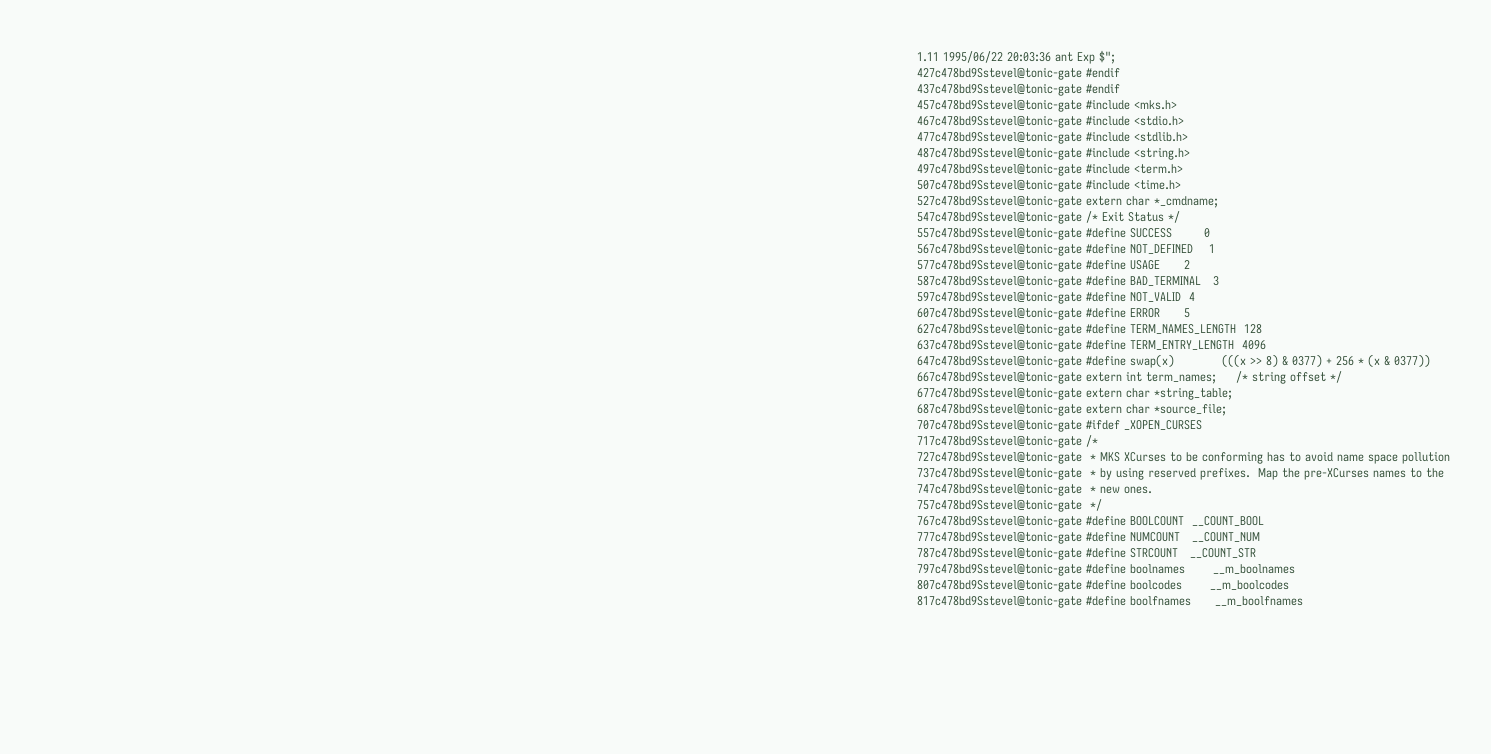1.11 1995/06/22 20:03:36 ant Exp $";
427c478bd9Sstevel@tonic-gate #endif
437c478bd9Sstevel@tonic-gate #endif
457c478bd9Sstevel@tonic-gate #include <mks.h>
467c478bd9Sstevel@tonic-gate #include <stdio.h>
477c478bd9Sstevel@tonic-gate #include <stdlib.h>
487c478bd9Sstevel@tonic-gate #include <string.h>
497c478bd9Sstevel@tonic-gate #include <term.h>
507c478bd9Sstevel@tonic-gate #include <time.h>
527c478bd9Sstevel@tonic-gate extern char *_cmdname;
547c478bd9Sstevel@tonic-gate /* Exit Status */
557c478bd9Sstevel@tonic-gate #define SUCCESS        0
567c478bd9Sstevel@tonic-gate #define NOT_DEFINED    1
577c478bd9Sstevel@tonic-gate #define USAGE      2
587c478bd9Sstevel@tonic-gate #define BAD_TERMINAL   3
597c478bd9Sstevel@tonic-gate #define NOT_VALID  4
607c478bd9Sstevel@tonic-gate #define ERROR      5
627c478bd9Sstevel@tonic-gate #define TERM_NAMES_LENGTH  128
637c478bd9Sstevel@tonic-gate #define TERM_ENTRY_LENGTH  4096
647c478bd9Sstevel@tonic-gate #define swap(x)            (((x >> 8) & 0377) + 256 * (x & 0377))
667c478bd9Sstevel@tonic-gate extern int term_names;     /* string offset */
677c478bd9Sstevel@tonic-gate extern char *string_table;
687c478bd9Sstevel@tonic-gate extern char *source_file;
707c478bd9Sstevel@tonic-gate #ifdef _XOPEN_CURSES
717c478bd9Sstevel@tonic-gate /*
727c478bd9Sstevel@tonic-gate  * MKS XCurses to be conforming has to avoid name space pollution
737c478bd9Sstevel@tonic-gate  * by using reserved prefixes.  Map the pre-XCurses names to the
747c478bd9Sstevel@tonic-gate  * new ones.
757c478bd9Sstevel@tonic-gate  */
767c478bd9Sstevel@tonic-gate #define BOOLCOUNT  __COUNT_BOOL
777c478bd9Sstevel@tonic-gate #define NUMCOUNT   __COUNT_NUM
787c478bd9Sstevel@tonic-gate #define STRCOUNT   __COUNT_STR
797c478bd9Sstevel@tonic-gate #define boolnames       __m_boolnames
807c478bd9Sstevel@tonic-gate #define boolcodes       __m_boolcodes
817c478bd9Sstevel@tonic-gate #define boolfnames      __m_boolfnames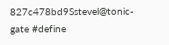827c478bd9Sstevel@tonic-gate #define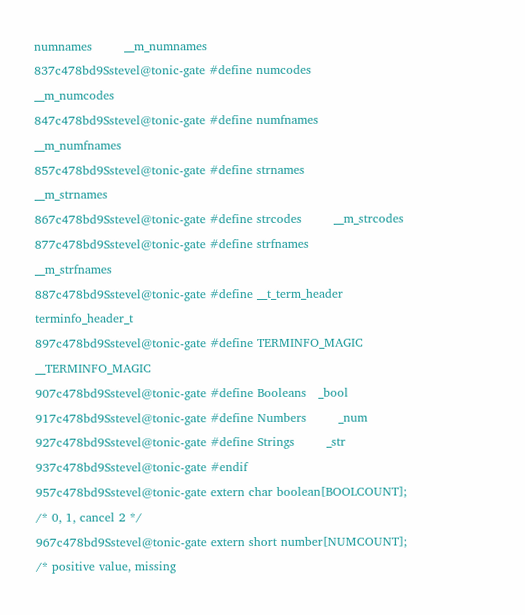numnames        __m_numnames
837c478bd9Sstevel@tonic-gate #define numcodes        __m_numcodes
847c478bd9Sstevel@tonic-gate #define numfnames       __m_numfnames
857c478bd9Sstevel@tonic-gate #define strnames        __m_strnames
867c478bd9Sstevel@tonic-gate #define strcodes        __m_strcodes
877c478bd9Sstevel@tonic-gate #define strfnames       __m_strfnames
887c478bd9Sstevel@tonic-gate #define __t_term_header    terminfo_header_t
897c478bd9Sstevel@tonic-gate #define TERMINFO_MAGIC __TERMINFO_MAGIC
907c478bd9Sstevel@tonic-gate #define Booleans   _bool
917c478bd9Sstevel@tonic-gate #define Numbers        _num
927c478bd9Sstevel@tonic-gate #define Strings        _str
937c478bd9Sstevel@tonic-gate #endif
957c478bd9Sstevel@tonic-gate extern char boolean[BOOLCOUNT];    /* 0, 1, cancel 2 */
967c478bd9Sstevel@tonic-gate extern short number[NUMCOUNT]; /* positive value, missing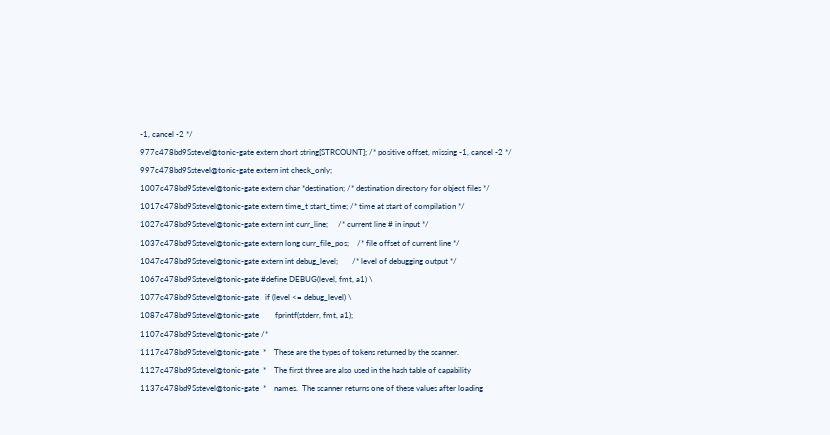-1, cancel -2 */
977c478bd9Sstevel@tonic-gate extern short string[STRCOUNT]; /* positive offset, missing -1, cancel -2 */
997c478bd9Sstevel@tonic-gate extern int check_only;
1007c478bd9Sstevel@tonic-gate extern char *destination; /* destination directory for object files */
1017c478bd9Sstevel@tonic-gate extern time_t start_time; /* time at start of compilation */
1027c478bd9Sstevel@tonic-gate extern int curr_line;     /* current line # in input */
1037c478bd9Sstevel@tonic-gate extern long curr_file_pos;    /* file offset of current line */
1047c478bd9Sstevel@tonic-gate extern int debug_level;       /* level of debugging output */
1067c478bd9Sstevel@tonic-gate #define DEBUG(level, fmt, a1) \
1077c478bd9Sstevel@tonic-gate   if (level <= debug_level) \
1087c478bd9Sstevel@tonic-gate        fprintf(stderr, fmt, a1);
1107c478bd9Sstevel@tonic-gate /*
1117c478bd9Sstevel@tonic-gate  *    These are the types of tokens returned by the scanner.
1127c478bd9Sstevel@tonic-gate  *    The first three are also used in the hash table of capability
1137c478bd9Sstevel@tonic-gate  *    names.  The scanner returns one of these values after loading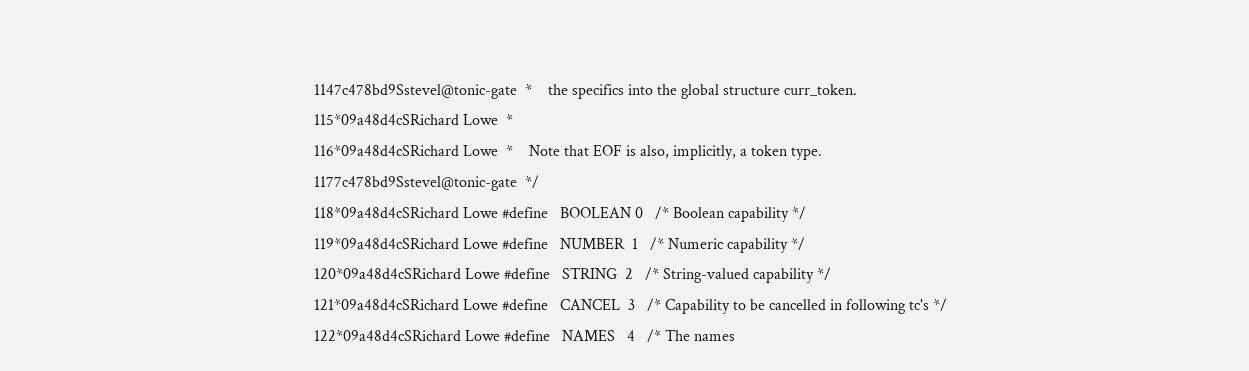1147c478bd9Sstevel@tonic-gate  *    the specifics into the global structure curr_token.
115*09a48d4cSRichard Lowe  *
116*09a48d4cSRichard Lowe  *    Note that EOF is also, implicitly, a token type.
1177c478bd9Sstevel@tonic-gate  */
118*09a48d4cSRichard Lowe #define   BOOLEAN 0   /* Boolean capability */
119*09a48d4cSRichard Lowe #define   NUMBER  1   /* Numeric capability */
120*09a48d4cSRichard Lowe #define   STRING  2   /* String-valued capability */
121*09a48d4cSRichard Lowe #define   CANCEL  3   /* Capability to be cancelled in following tc's */
122*09a48d4cSRichard Lowe #define   NAMES   4   /* The names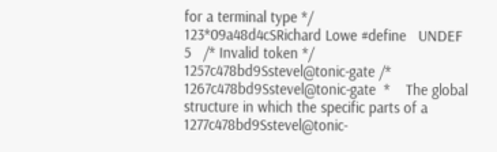for a terminal type */
123*09a48d4cSRichard Lowe #define   UNDEF   5   /* Invalid token */
1257c478bd9Sstevel@tonic-gate /*
1267c478bd9Sstevel@tonic-gate  *    The global structure in which the specific parts of a
1277c478bd9Sstevel@tonic-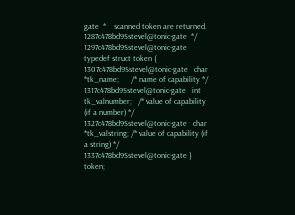gate  *    scanned token are returned.
1287c478bd9Sstevel@tonic-gate  */
1297c478bd9Sstevel@tonic-gate typedef struct token {
1307c478bd9Sstevel@tonic-gate   char *tk_name;      /* name of capability */
1317c478bd9Sstevel@tonic-gate   int tk_valnumber;   /* value of capability (if a number) */
1327c478bd9Sstevel@tonic-gate   char *tk_valstring; /* value of capability (if a string) */
1337c478bd9Sstevel@tonic-gate } token;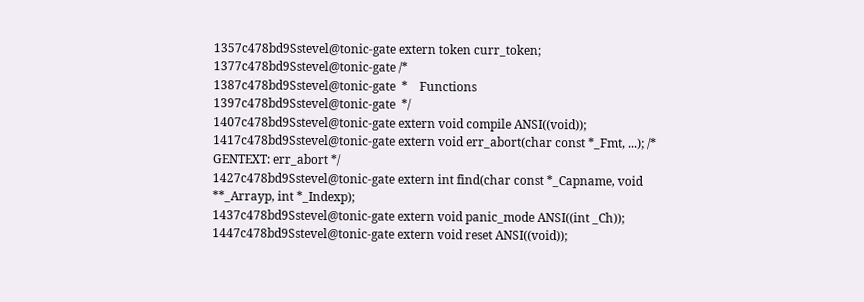1357c478bd9Sstevel@tonic-gate extern token curr_token;
1377c478bd9Sstevel@tonic-gate /*
1387c478bd9Sstevel@tonic-gate  *    Functions
1397c478bd9Sstevel@tonic-gate  */
1407c478bd9Sstevel@tonic-gate extern void compile ANSI((void));
1417c478bd9Sstevel@tonic-gate extern void err_abort(char const *_Fmt, ...); /* GENTEXT: err_abort */
1427c478bd9Sstevel@tonic-gate extern int find(char const *_Capname, void **_Arrayp, int *_Indexp);
1437c478bd9Sstevel@tonic-gate extern void panic_mode ANSI((int _Ch));
1447c478bd9Sstevel@tonic-gate extern void reset ANSI((void));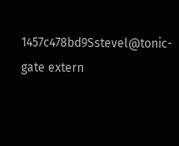1457c478bd9Sstevel@tonic-gate extern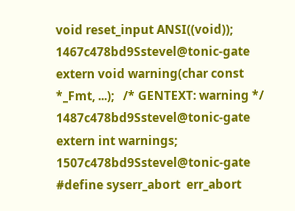void reset_input ANSI((void));
1467c478bd9Sstevel@tonic-gate extern void warning(char const *_Fmt, ...);   /* GENTEXT: warning */
1487c478bd9Sstevel@tonic-gate extern int warnings;
1507c478bd9Sstevel@tonic-gate #define syserr_abort  err_abort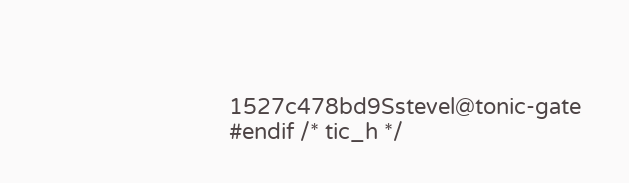1527c478bd9Sstevel@tonic-gate #endif /* tic_h */